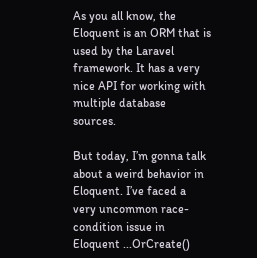As you all know, the Eloquent is an ORM that is used by the Laravel framework. It has a very nice API for working with multiple database sources.

But today, I’m gonna talk about a weird behavior in Eloquent. I’ve faced a very uncommon race-condition issue in Eloquent ...OrCreate()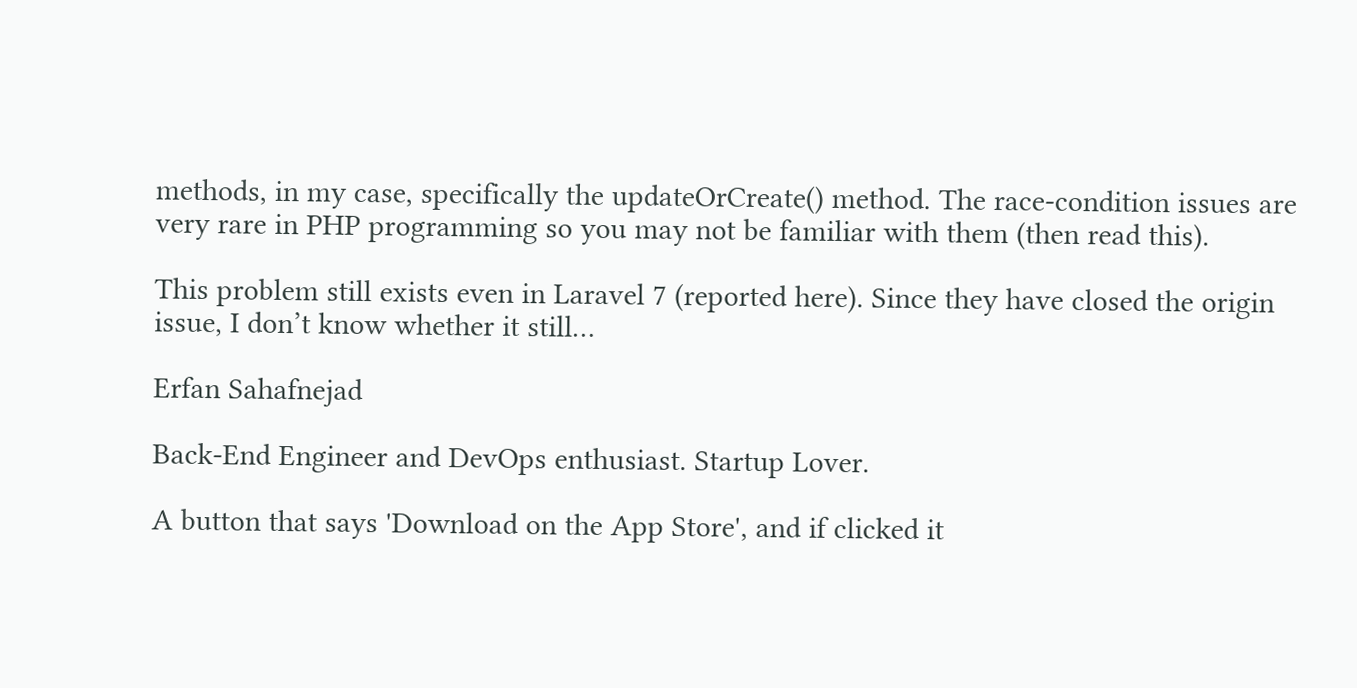methods, in my case, specifically the updateOrCreate() method. The race-condition issues are very rare in PHP programming so you may not be familiar with them (then read this).

This problem still exists even in Laravel 7 (reported here). Since they have closed the origin issue, I don’t know whether it still…

Erfan Sahafnejad

Back-End Engineer and DevOps enthusiast. Startup Lover.

A button that says 'Download on the App Store', and if clicked it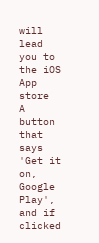will lead you to the iOS App store
A button that says 'Get it on, Google Play', and if clicked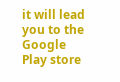it will lead you to the Google Play store